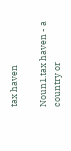tax haven

Noun1.tax haven - a country or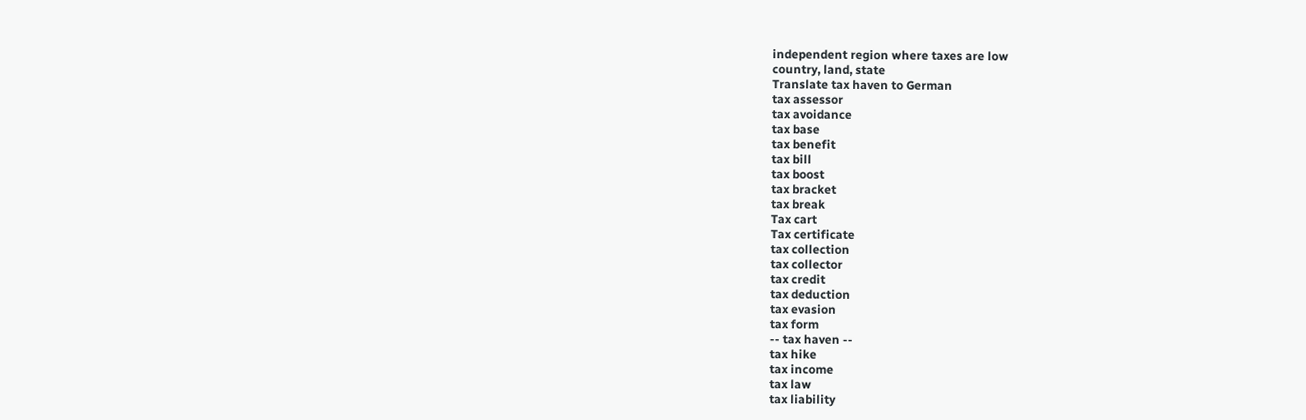independent region where taxes are low
country, land, state
Translate tax haven to German
tax assessor
tax avoidance
tax base
tax benefit
tax bill
tax boost
tax bracket
tax break
Tax cart
Tax certificate
tax collection
tax collector
tax credit
tax deduction
tax evasion
tax form
-- tax haven --
tax hike
tax income
tax law
tax liability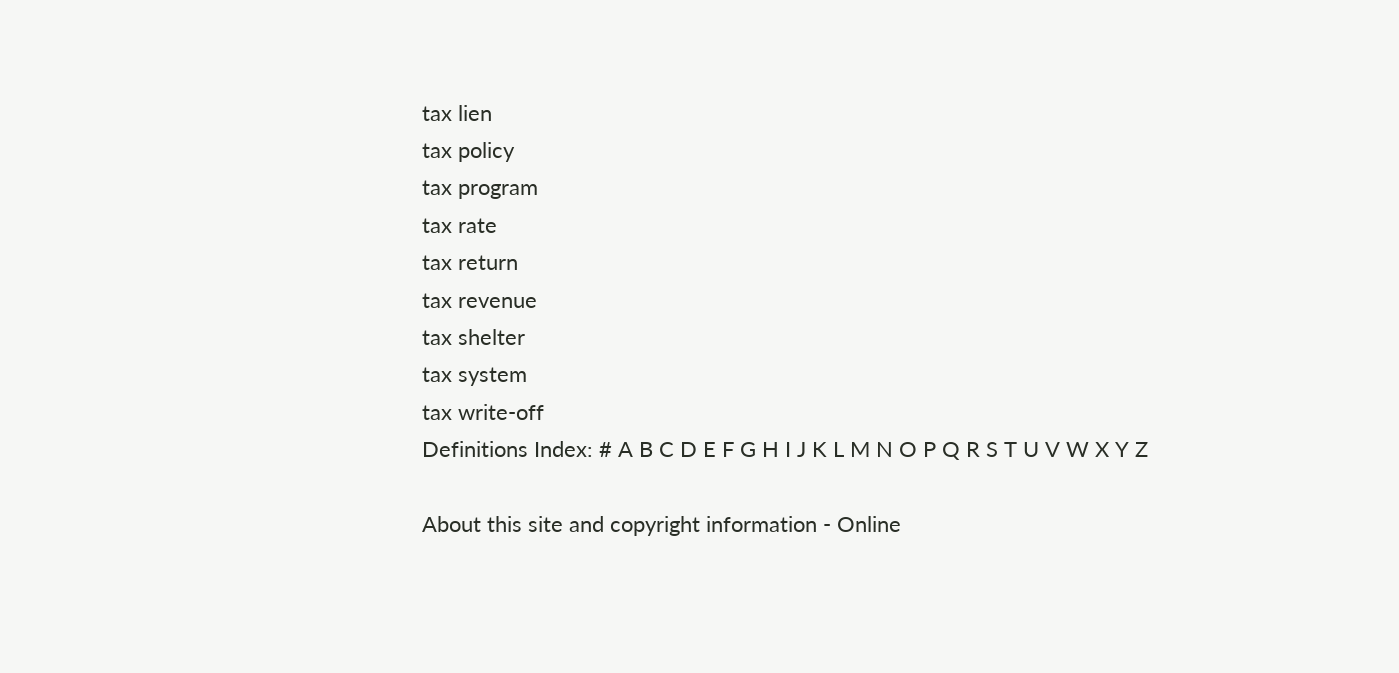tax lien
tax policy
tax program
tax rate
tax return
tax revenue
tax shelter
tax system
tax write-off
Definitions Index: # A B C D E F G H I J K L M N O P Q R S T U V W X Y Z

About this site and copyright information - Online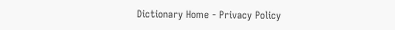Dictionary Home - Privacy Policy